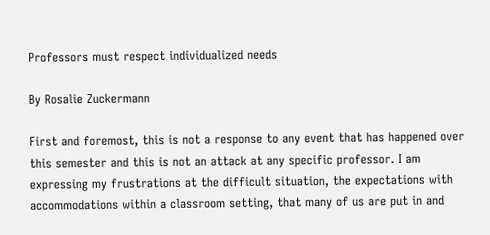Professors must respect individualized needs

By Rosalie Zuckermann

First and foremost, this is not a response to any event that has happened over this semester and this is not an attack at any specific professor. I am expressing my frustrations at the difficult situation, the expectations with accommodations within a classroom setting, that many of us are put in and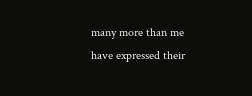many more than me have expressed their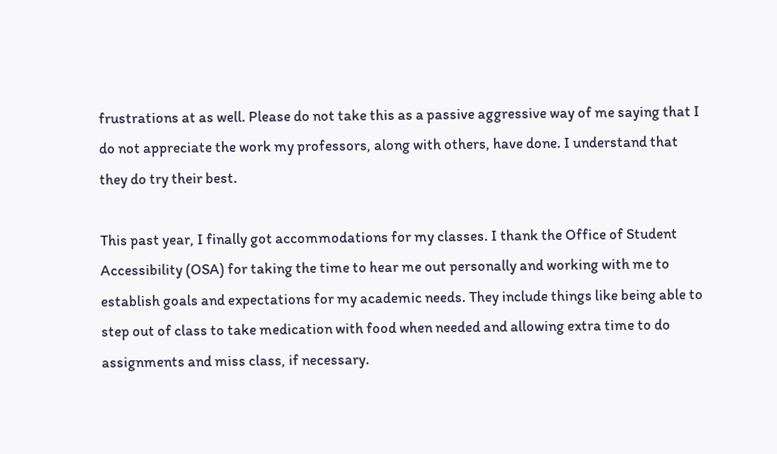frustrations at as well. Please do not take this as a passive aggressive way of me saying that I do not appreciate the work my professors, along with others, have done. I understand that they do try their best.

This past year, I finally got accommodations for my classes. I thank the Office of Student Accessibility (OSA) for taking the time to hear me out personally and working with me to establish goals and expectations for my academic needs. They include things like being able to step out of class to take medication with food when needed and allowing extra time to do assignments and miss class, if necessary.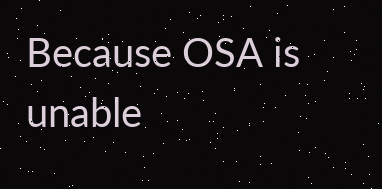Because OSA is unable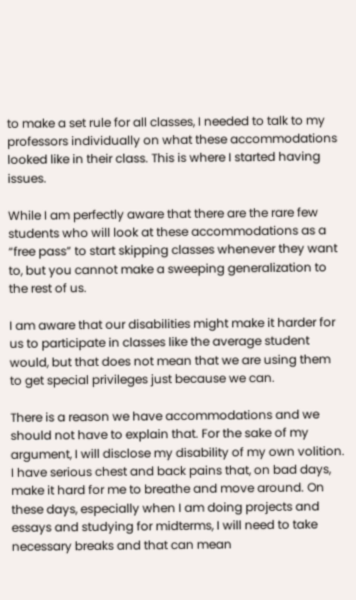to make a set rule for all classes, I needed to talk to my professors individually on what these accommodations looked like in their class. This is where I started having issues.

While I am perfectly aware that there are the rare few students who will look at these accommodations as a “free pass” to start skipping classes whenever they want to, but you cannot make a sweeping generalization to the rest of us.

I am aware that our disabilities might make it harder for us to participate in classes like the average student would, but that does not mean that we are using them to get special privileges just because we can.

There is a reason we have accommodations and we should not have to explain that. For the sake of my argument, I will disclose my disability of my own volition. I have serious chest and back pains that, on bad days, make it hard for me to breathe and move around. On these days, especially when I am doing projects and essays and studying for midterms, I will need to take necessary breaks and that can mean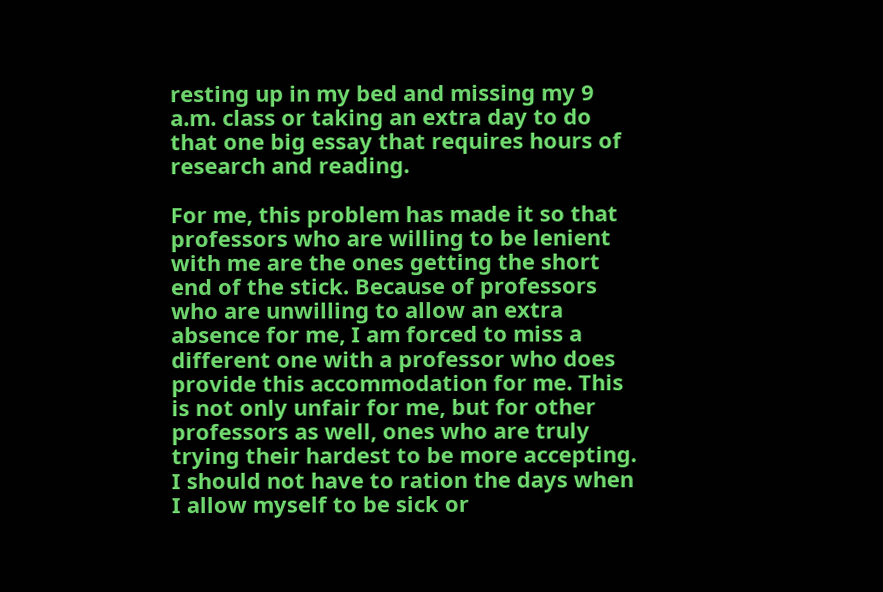resting up in my bed and missing my 9 a.m. class or taking an extra day to do that one big essay that requires hours of research and reading.

For me, this problem has made it so that professors who are willing to be lenient with me are the ones getting the short end of the stick. Because of professors who are unwilling to allow an extra absence for me, I am forced to miss a different one with a professor who does provide this accommodation for me. This is not only unfair for me, but for other professors as well, ones who are truly trying their hardest to be more accepting. I should not have to ration the days when I allow myself to be sick or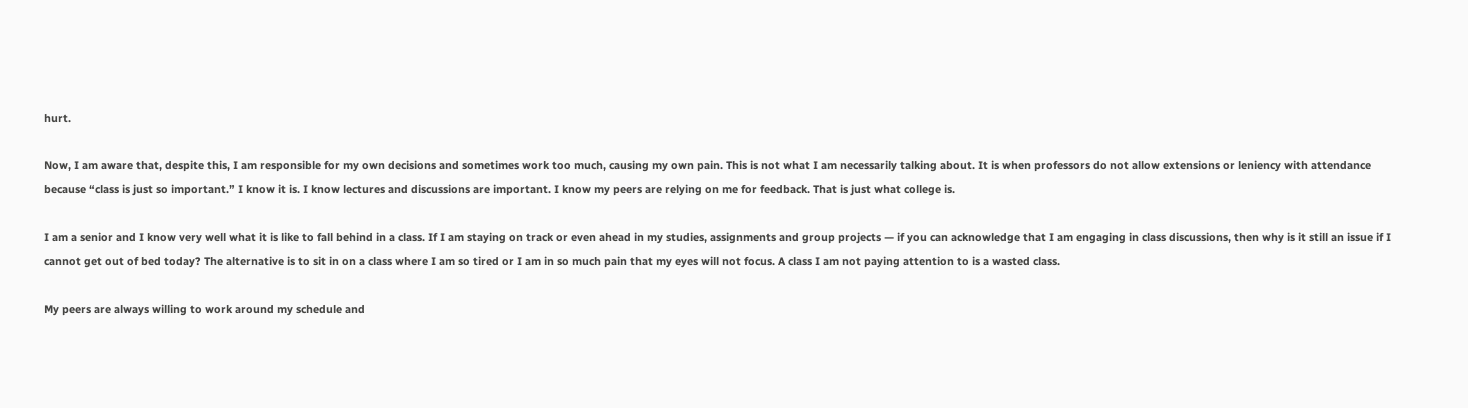hurt.

Now, I am aware that, despite this, I am responsible for my own decisions and sometimes work too much, causing my own pain. This is not what I am necessarily talking about. It is when professors do not allow extensions or leniency with attendance because “class is just so important.” I know it is. I know lectures and discussions are important. I know my peers are relying on me for feedback. That is just what college is.

I am a senior and I know very well what it is like to fall behind in a class. If I am staying on track or even ahead in my studies, assignments and group projects — if you can acknowledge that I am engaging in class discussions, then why is it still an issue if I cannot get out of bed today? The alternative is to sit in on a class where I am so tired or I am in so much pain that my eyes will not focus. A class I am not paying attention to is a wasted class.

My peers are always willing to work around my schedule and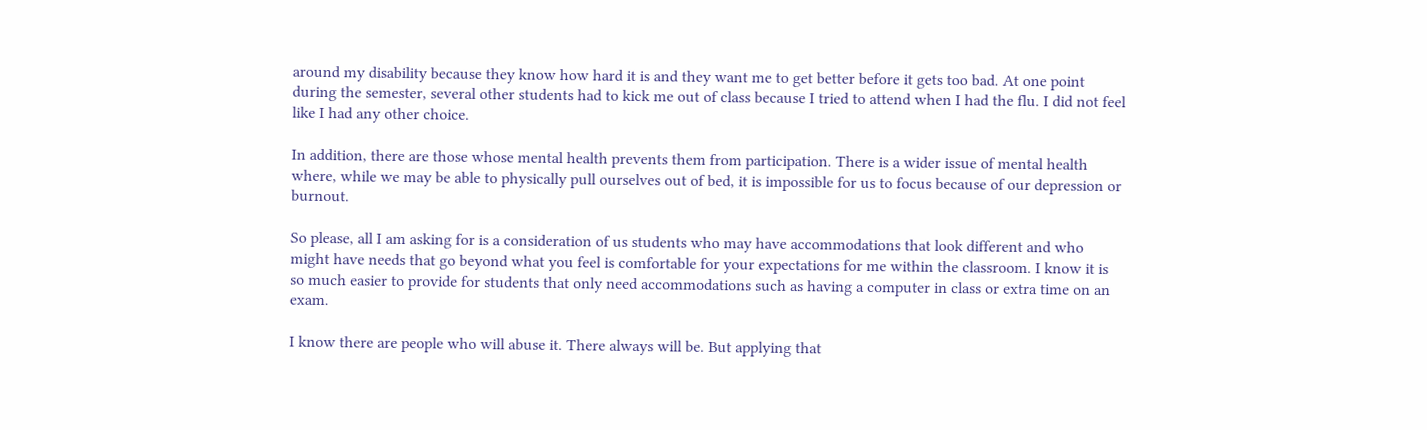around my disability because they know how hard it is and they want me to get better before it gets too bad. At one point during the semester, several other students had to kick me out of class because I tried to attend when I had the flu. I did not feel like I had any other choice.

In addition, there are those whose mental health prevents them from participation. There is a wider issue of mental health where, while we may be able to physically pull ourselves out of bed, it is impossible for us to focus because of our depression or burnout.

So please, all I am asking for is a consideration of us students who may have accommodations that look different and who might have needs that go beyond what you feel is comfortable for your expectations for me within the classroom. I know it is so much easier to provide for students that only need accommodations such as having a computer in class or extra time on an exam.

I know there are people who will abuse it. There always will be. But applying that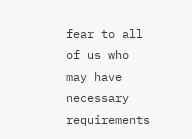fear to all of us who may have necessary requirements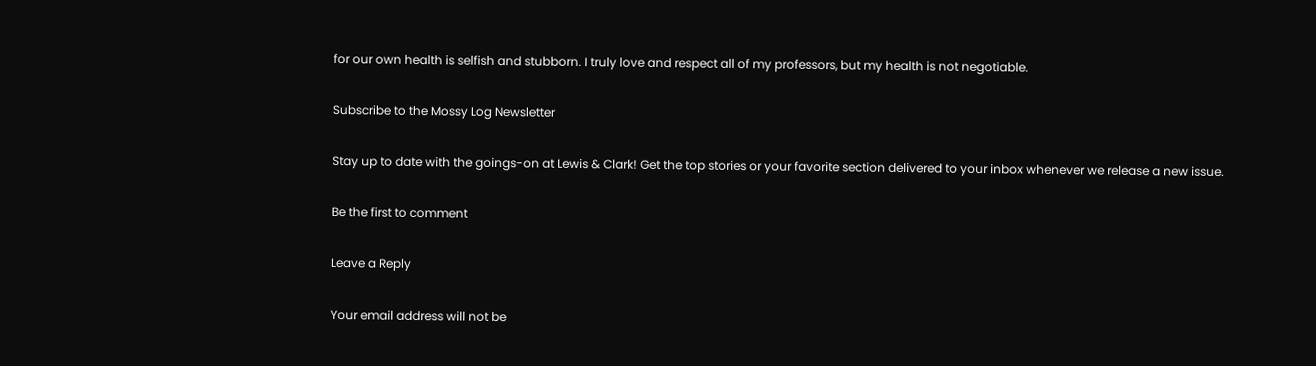for our own health is selfish and stubborn. I truly love and respect all of my professors, but my health is not negotiable.

Subscribe to the Mossy Log Newsletter

Stay up to date with the goings-on at Lewis & Clark! Get the top stories or your favorite section delivered to your inbox whenever we release a new issue.

Be the first to comment

Leave a Reply

Your email address will not be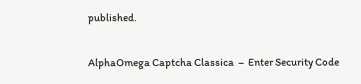published.

AlphaOmega Captcha Classica  –  Enter Security Code